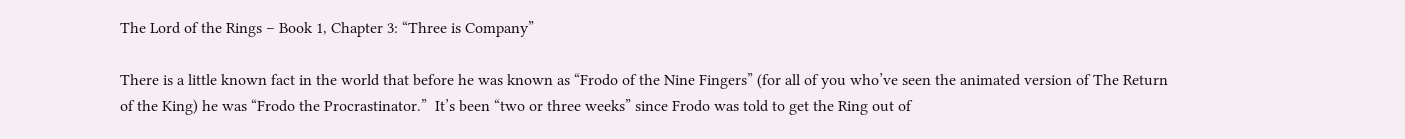The Lord of the Rings – Book 1, Chapter 3: “Three is Company”

There is a little known fact in the world that before he was known as “Frodo of the Nine Fingers” (for all of you who’ve seen the animated version of The Return of the King) he was “Frodo the Procrastinator.”  It’s been “two or three weeks” since Frodo was told to get the Ring out of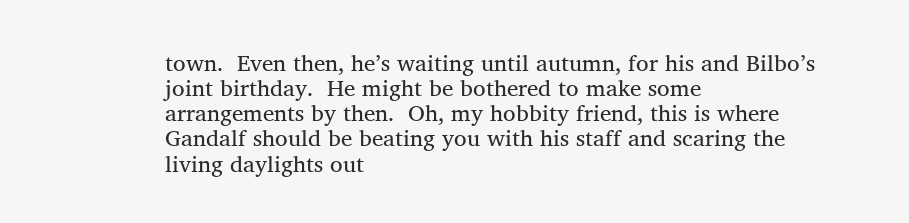town.  Even then, he’s waiting until autumn, for his and Bilbo’s joint birthday.  He might be bothered to make some arrangements by then.  Oh, my hobbity friend, this is where Gandalf should be beating you with his staff and scaring the living daylights out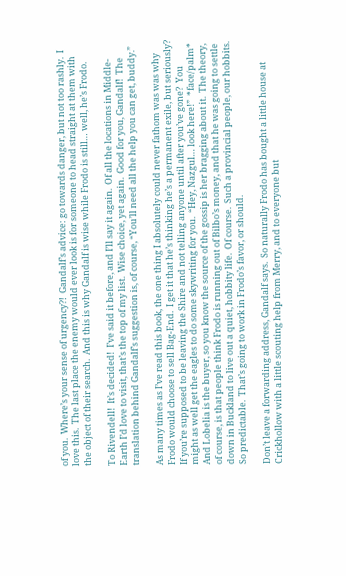of you.  Where’s your sense of urgency?!  Gandalf’s advice: go towards danger, but not too rashly.  I love this.  The last place the enemy would ever look is for someone to head straight at them with the object of their search.  And this is why Gandalf is wise while Frodo is still… well, he’s Frodo.

To Rivendell!  It’s decided!  I’ve said it before, and I’ll say it again.  Of all the locations in Middle-Earth I’d love to visit, that’s the top of my list.  Wise choice, yet again.  Good for you, Gandalf!  The translation behind Gandalf’s suggestion is, of course, “You’ll need all the help you can get, buddy.”

As many times as I’ve read this book, the one thing I absolutely could never fathom was was why Frodo would choose to sell Bag-End.  I get it that he’s thinking he’s a permanent exile, but seriously?  If you’re supposed to be leaving the Shire and not telling anyone until after you’ve gone?  You might as well get the eagles to do some skywriting for you.  “Hey, Nazgul… look here!”  *face/palm*  And Lobelia is the buyer, so you know the source of the gossip is her bragging about it.  The theory, of course, is that people think Frodo is running out of Bilbo’s money, and that he was going to settle down in Buckland to live out a quiet, hobbity life.  Of course.  Such a provincial people, our hobbits.  So predictable.  That’s going to work in Frodo’s favor, or should.

Don’t leave a forwarding address, Gandalf says.  So naturally Frodo has bought a little house at Crickhollow with a little scouting help from Merry, and to everyone but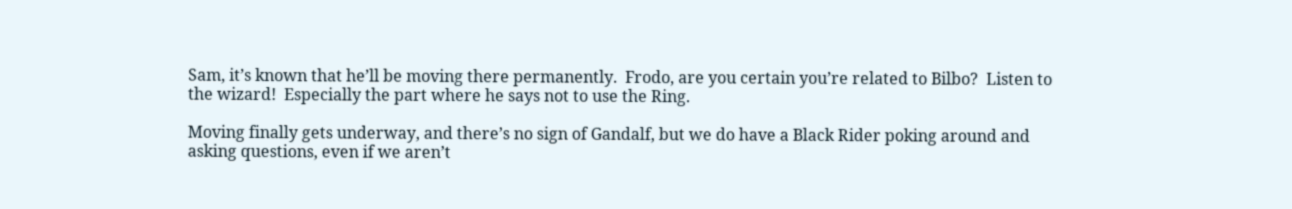Sam, it’s known that he’ll be moving there permanently.  Frodo, are you certain you’re related to Bilbo?  Listen to the wizard!  Especially the part where he says not to use the Ring.

Moving finally gets underway, and there’s no sign of Gandalf, but we do have a Black Rider poking around and asking questions, even if we aren’t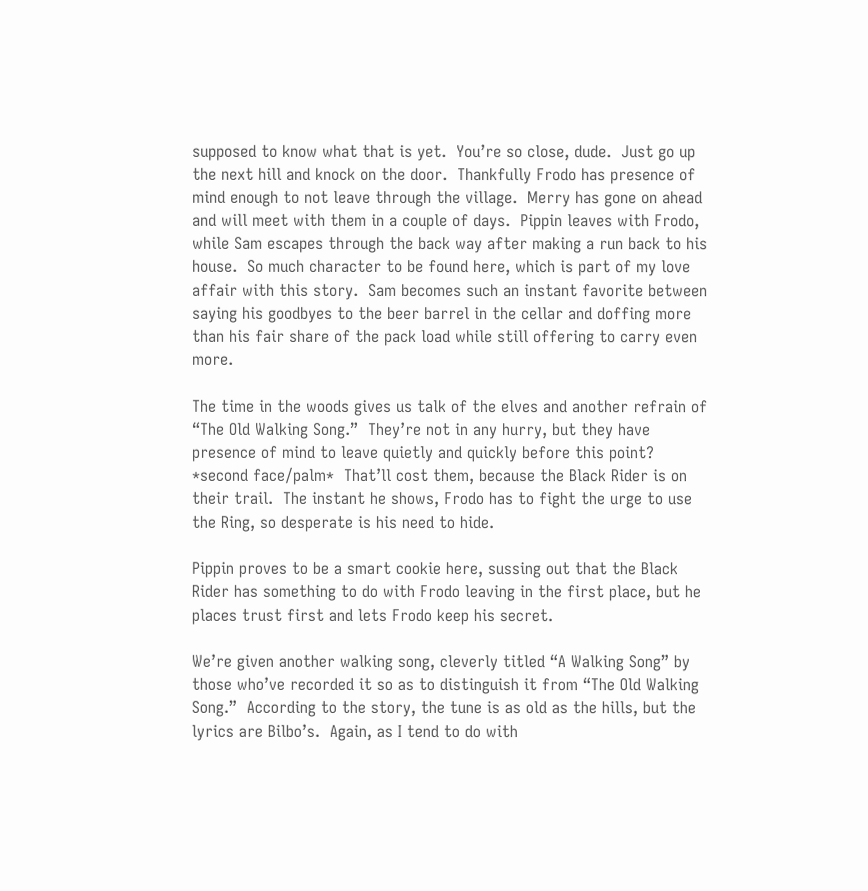supposed to know what that is yet.  You’re so close, dude.  Just go up the next hill and knock on the door.  Thankfully Frodo has presence of mind enough to not leave through the village.  Merry has gone on ahead and will meet with them in a couple of days.  Pippin leaves with Frodo, while Sam escapes through the back way after making a run back to his house.  So much character to be found here, which is part of my love affair with this story.  Sam becomes such an instant favorite between saying his goodbyes to the beer barrel in the cellar and doffing more than his fair share of the pack load while still offering to carry even more.

The time in the woods gives us talk of the elves and another refrain of “The Old Walking Song.”  They’re not in any hurry, but they have presence of mind to leave quietly and quickly before this point?  *second face/palm*  That’ll cost them, because the Black Rider is on their trail.  The instant he shows, Frodo has to fight the urge to use the Ring, so desperate is his need to hide.

Pippin proves to be a smart cookie here, sussing out that the Black Rider has something to do with Frodo leaving in the first place, but he places trust first and lets Frodo keep his secret.

We’re given another walking song, cleverly titled “A Walking Song” by those who’ve recorded it so as to distinguish it from “The Old Walking Song.”  According to the story, the tune is as old as the hills, but the lyrics are Bilbo’s.  Again, as I tend to do with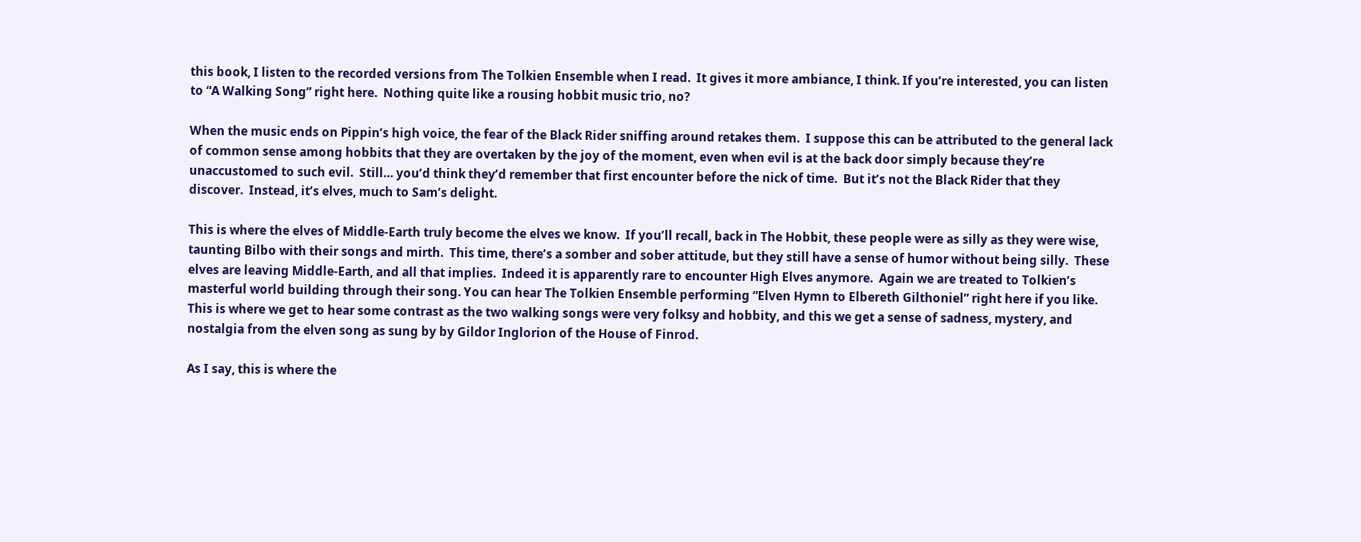this book, I listen to the recorded versions from The Tolkien Ensemble when I read.  It gives it more ambiance, I think. If you’re interested, you can listen to “A Walking Song” right here.  Nothing quite like a rousing hobbit music trio, no?

When the music ends on Pippin’s high voice, the fear of the Black Rider sniffing around retakes them.  I suppose this can be attributed to the general lack of common sense among hobbits that they are overtaken by the joy of the moment, even when evil is at the back door simply because they’re unaccustomed to such evil.  Still… you’d think they’d remember that first encounter before the nick of time.  But it’s not the Black Rider that they discover.  Instead, it’s elves, much to Sam’s delight.

This is where the elves of Middle-Earth truly become the elves we know.  If you’ll recall, back in The Hobbit, these people were as silly as they were wise, taunting Bilbo with their songs and mirth.  This time, there’s a somber and sober attitude, but they still have a sense of humor without being silly.  These elves are leaving Middle-Earth, and all that implies.  Indeed it is apparently rare to encounter High Elves anymore.  Again we are treated to Tolkien’s masterful world building through their song. You can hear The Tolkien Ensemble performing “Elven Hymn to Elbereth Gilthoniel” right here if you like.  This is where we get to hear some contrast as the two walking songs were very folksy and hobbity, and this we get a sense of sadness, mystery, and nostalgia from the elven song as sung by by Gildor Inglorion of the House of Finrod.

As I say, this is where the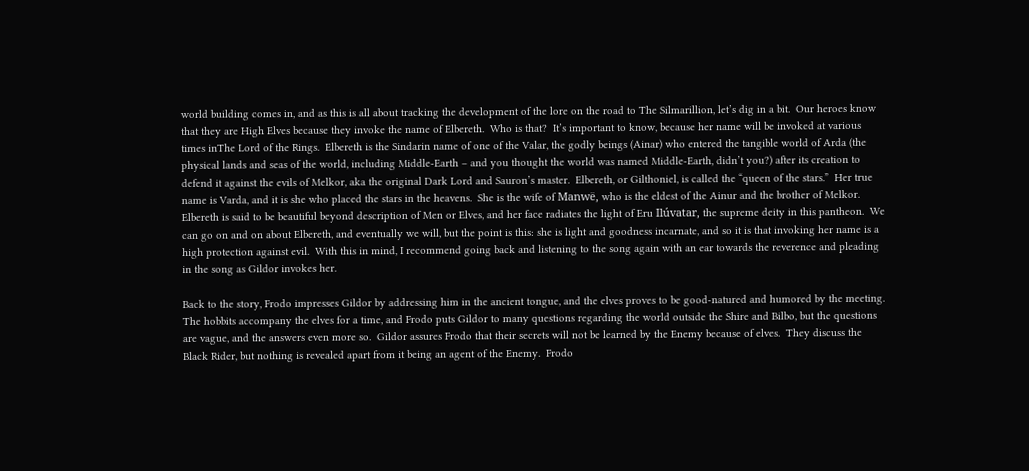world building comes in, and as this is all about tracking the development of the lore on the road to The Silmarillion, let’s dig in a bit.  Our heroes know that they are High Elves because they invoke the name of Elbereth.  Who is that?  It’s important to know, because her name will be invoked at various times inThe Lord of the Rings.  Elbereth is the Sindarin name of one of the Valar, the godly beings (Ainar) who entered the tangible world of Arda (the physical lands and seas of the world, including Middle-Earth – and you thought the world was named Middle-Earth, didn’t you?) after its creation to defend it against the evils of Melkor, aka the original Dark Lord and Sauron’s master.  Elbereth, or Gilthoniel, is called the “queen of the stars.”  Her true name is Varda, and it is she who placed the stars in the heavens.  She is the wife of Manwë, who is the eldest of the Ainur and the brother of Melkor.  Elbereth is said to be beautiful beyond description of Men or Elves, and her face radiates the light of Eru Ilúvatar, the supreme deity in this pantheon.  We can go on and on about Elbereth, and eventually we will, but the point is this: she is light and goodness incarnate, and so it is that invoking her name is a high protection against evil.  With this in mind, I recommend going back and listening to the song again with an ear towards the reverence and pleading in the song as Gildor invokes her.

Back to the story, Frodo impresses Gildor by addressing him in the ancient tongue, and the elves proves to be good-natured and humored by the meeting.  The hobbits accompany the elves for a time, and Frodo puts Gildor to many questions regarding the world outside the Shire and Bilbo, but the questions are vague, and the answers even more so.  Gildor assures Frodo that their secrets will not be learned by the Enemy because of elves.  They discuss the Black Rider, but nothing is revealed apart from it being an agent of the Enemy.  Frodo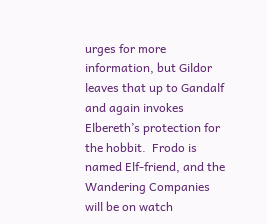urges for more information, but Gildor leaves that up to Gandalf and again invokes Elbereth’s protection for the hobbit.  Frodo is named Elf-friend, and the Wandering Companies will be on watch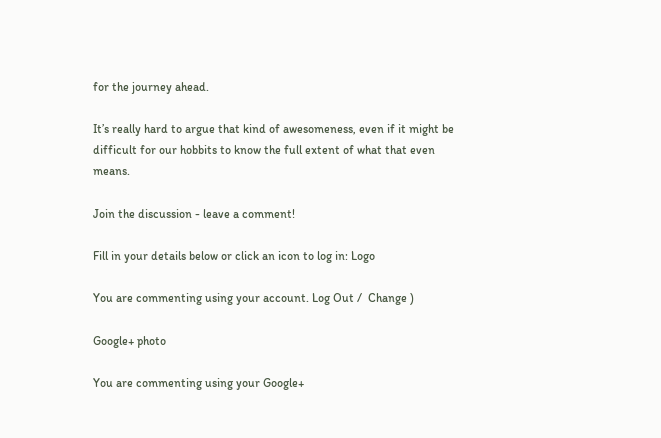for the journey ahead.

It’s really hard to argue that kind of awesomeness, even if it might be difficult for our hobbits to know the full extent of what that even means.

Join the discussion - leave a comment!

Fill in your details below or click an icon to log in: Logo

You are commenting using your account. Log Out /  Change )

Google+ photo

You are commenting using your Google+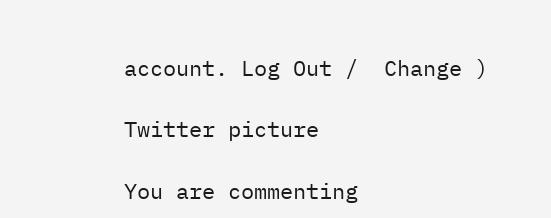account. Log Out /  Change )

Twitter picture

You are commenting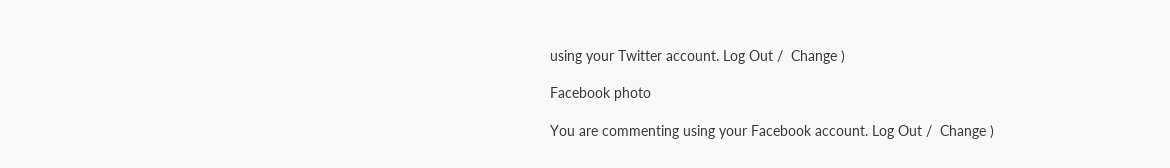using your Twitter account. Log Out /  Change )

Facebook photo

You are commenting using your Facebook account. Log Out /  Change )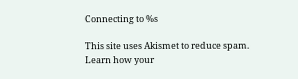Connecting to %s

This site uses Akismet to reduce spam. Learn how your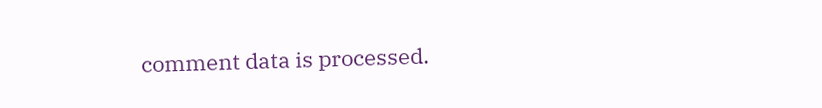comment data is processed.